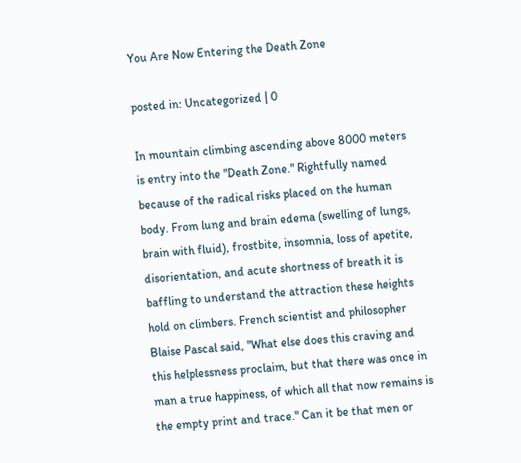You Are Now Entering the Death Zone

posted in: Uncategorized | 0

In mountain climbing ascending above 8000 meters is entry into the "Death Zone." Rightfully named because of the radical risks placed on the human body. From lung and brain edema (swelling of lungs, brain with fluid), frostbite, insomnia, loss of apetite, disorientation, and acute shortness of breath it is baffling to understand the attraction these heights hold on climbers. French scientist and philosopher Blaise Pascal said, "What else does this craving and this helplessness proclaim, but that there was once in man a true happiness, of which all that now remains is the empty print and trace." Can it be that men or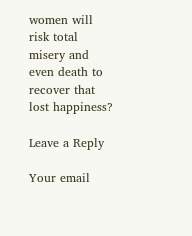women will risk total misery and even death to recover that lost happiness?

Leave a Reply

Your email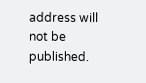address will not be published.